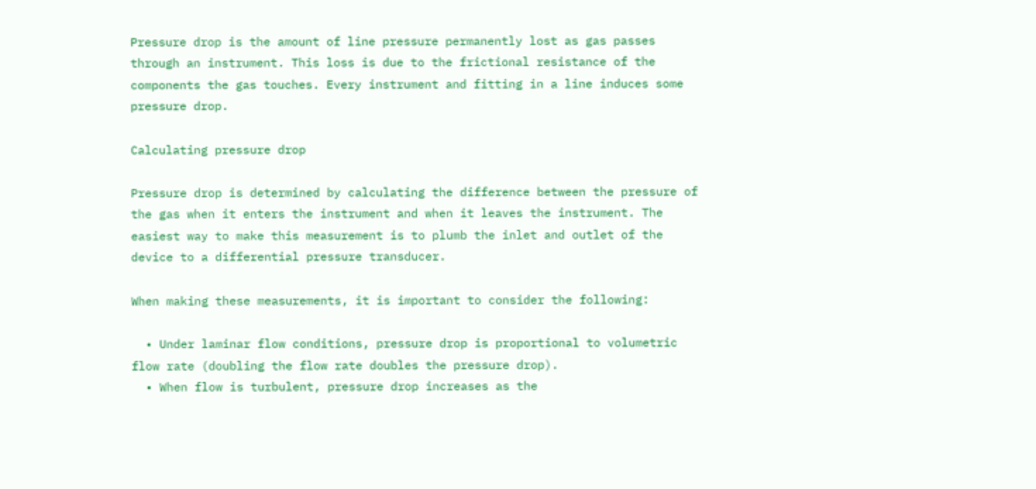Pressure drop is the amount of line pressure permanently lost as gas passes through an instrument. This loss is due to the frictional resistance of the components the gas touches. Every instrument and fitting in a line induces some pressure drop.

Calculating pressure drop

Pressure drop is determined by calculating the difference between the pressure of the gas when it enters the instrument and when it leaves the instrument. The easiest way to make this measurement is to plumb the inlet and outlet of the device to a differential pressure transducer.

When making these measurements, it is important to consider the following:

  • Under laminar flow conditions, pressure drop is proportional to volumetric flow rate (doubling the flow rate doubles the pressure drop).
  • When flow is turbulent, pressure drop increases as the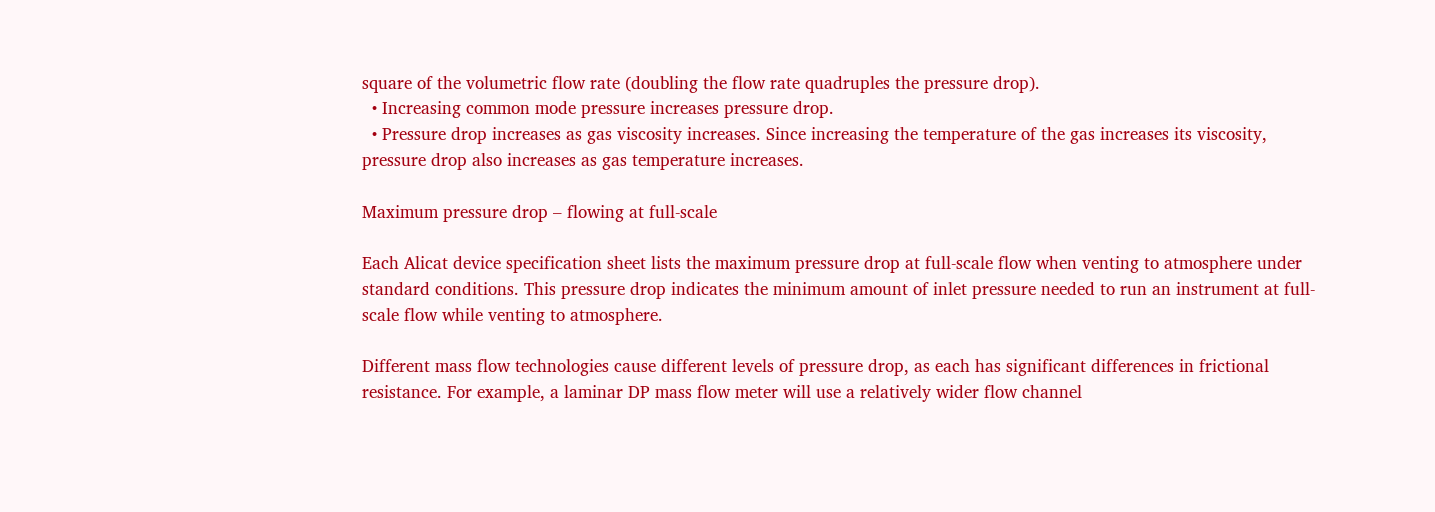square of the volumetric flow rate (doubling the flow rate quadruples the pressure drop).
  • Increasing common mode pressure increases pressure drop.
  • Pressure drop increases as gas viscosity increases. Since increasing the temperature of the gas increases its viscosity, pressure drop also increases as gas temperature increases.

Maximum pressure drop – flowing at full-scale

Each Alicat device specification sheet lists the maximum pressure drop at full-scale flow when venting to atmosphere under standard conditions. This pressure drop indicates the minimum amount of inlet pressure needed to run an instrument at full-scale flow while venting to atmosphere.

Different mass flow technologies cause different levels of pressure drop, as each has significant differences in frictional resistance. For example, a laminar DP mass flow meter will use a relatively wider flow channel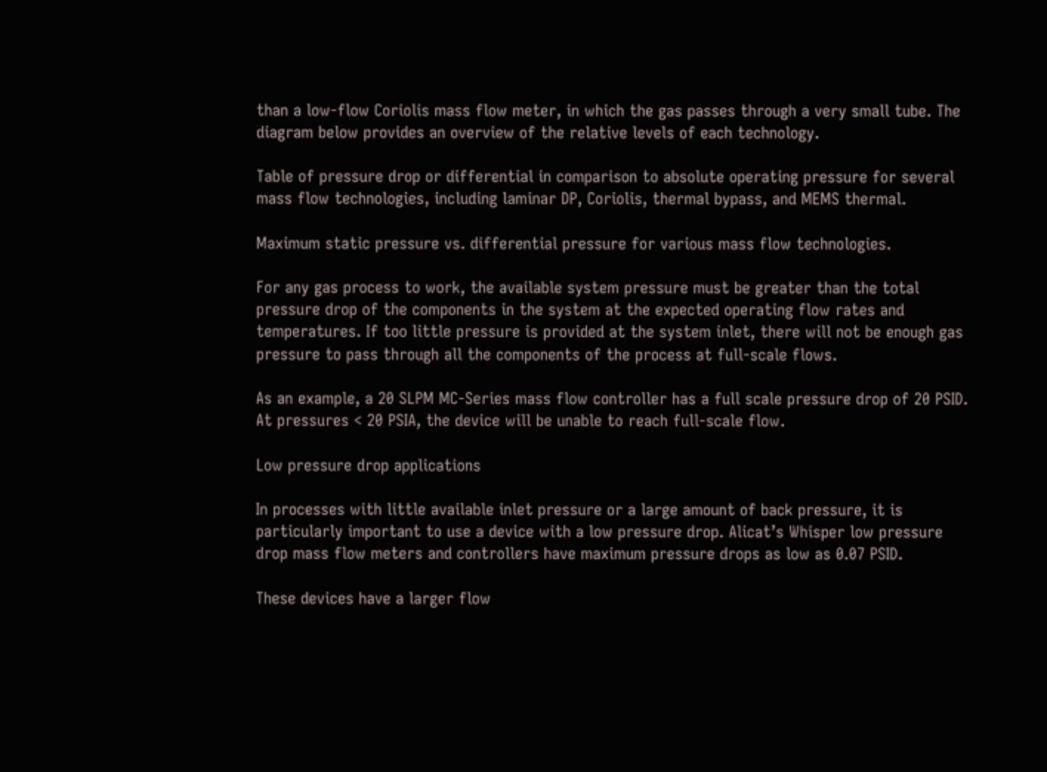than a low-flow Coriolis mass flow meter, in which the gas passes through a very small tube. The diagram below provides an overview of the relative levels of each technology.

Table of pressure drop or differential in comparison to absolute operating pressure for several mass flow technologies, including laminar DP, Coriolis, thermal bypass, and MEMS thermal.

Maximum static pressure vs. differential pressure for various mass flow technologies.

For any gas process to work, the available system pressure must be greater than the total pressure drop of the components in the system at the expected operating flow rates and temperatures. If too little pressure is provided at the system inlet, there will not be enough gas pressure to pass through all the components of the process at full-scale flows.

As an example, a 20 SLPM MC-Series mass flow controller has a full scale pressure drop of 20 PSID. At pressures < 20 PSIA, the device will be unable to reach full-scale flow.

Low pressure drop applications

In processes with little available inlet pressure or a large amount of back pressure, it is particularly important to use a device with a low pressure drop. Alicat’s Whisper low pressure drop mass flow meters and controllers have maximum pressure drops as low as 0.07 PSID.

These devices have a larger flow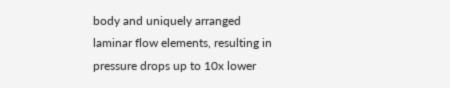body and uniquely arranged laminar flow elements, resulting in pressure drops up to 10x lower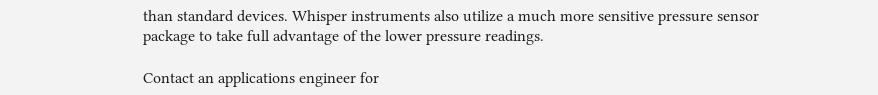than standard devices. Whisper instruments also utilize a much more sensitive pressure sensor package to take full advantage of the lower pressure readings.

Contact an applications engineer for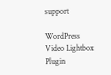support

WordPress Video Lightbox Plugin